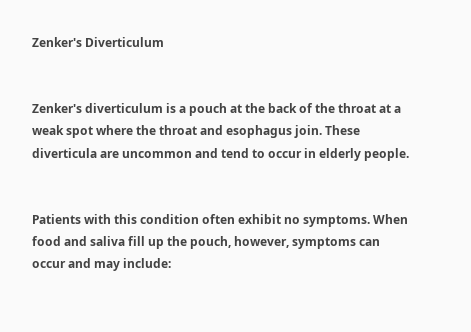Zenker's Diverticulum


Zenker's diverticulum is a pouch at the back of the throat at a weak spot where the throat and esophagus join. These diverticula are uncommon and tend to occur in elderly people.


Patients with this condition often exhibit no symptoms. When food and saliva fill up the pouch, however, symptoms can occur and may include: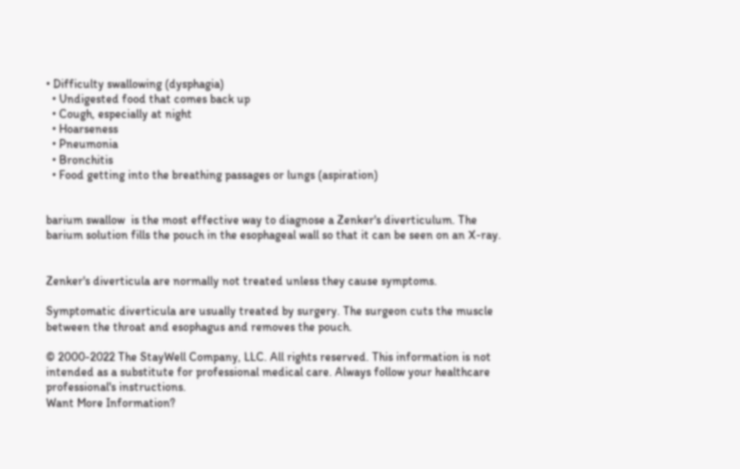• Difficulty swallowing (dysphagia)
  • Undigested food that comes back up
  • Cough, especially at night
  • Hoarseness
  • Pneumonia
  • Bronchitis
  • Food getting into the breathing passages or lungs (aspiration)


barium swallow  is the most effective way to diagnose a Zenker's diverticulum. The barium solution fills the pouch in the esophageal wall so that it can be seen on an X-ray.


Zenker's diverticula are normally not treated unless they cause symptoms.

Symptomatic diverticula are usually treated by surgery. The surgeon cuts the muscle between the throat and esophagus and removes the pouch.

© 2000-2022 The StayWell Company, LLC. All rights reserved. This information is not intended as a substitute for professional medical care. Always follow your healthcare professional's instructions.
Want More Information?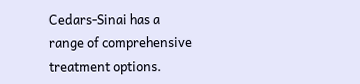Cedars-Sinai has a range of comprehensive treatment options.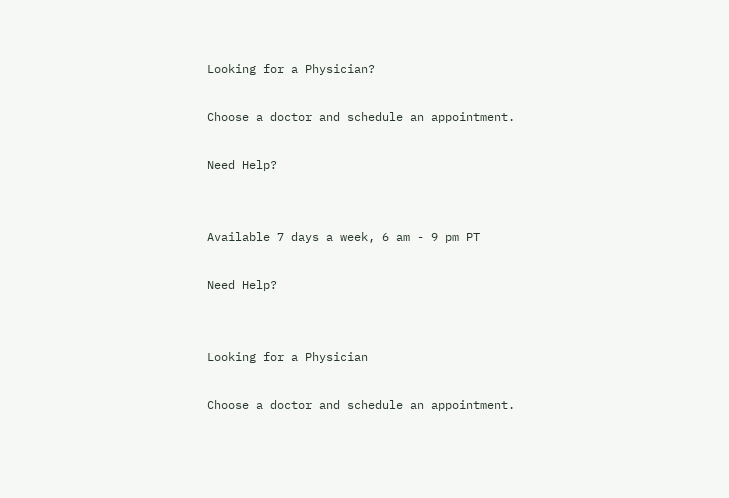Looking for a Physician?

Choose a doctor and schedule an appointment.

Need Help?


Available 7 days a week, 6 am - 9 pm PT

Need Help?


Looking for a Physician

Choose a doctor and schedule an appointment.